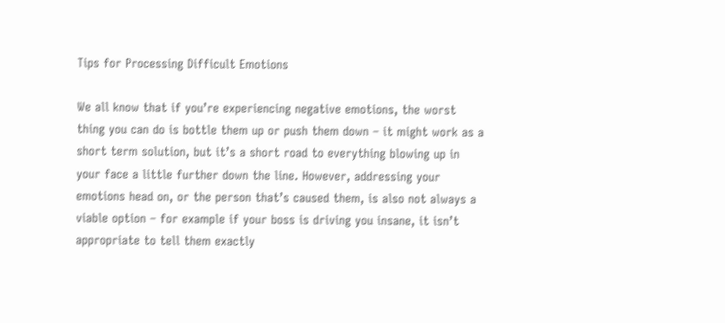Tips for Processing Difficult Emotions

We all know that if you’re experiencing negative emotions, the worst thing you can do is bottle them up or push them down – it might work as a short term solution, but it’s a short road to everything blowing up in your face a little further down the line. However, addressing your emotions head on, or the person that’s caused them, is also not always a viable option – for example if your boss is driving you insane, it isn’t appropriate to tell them exactly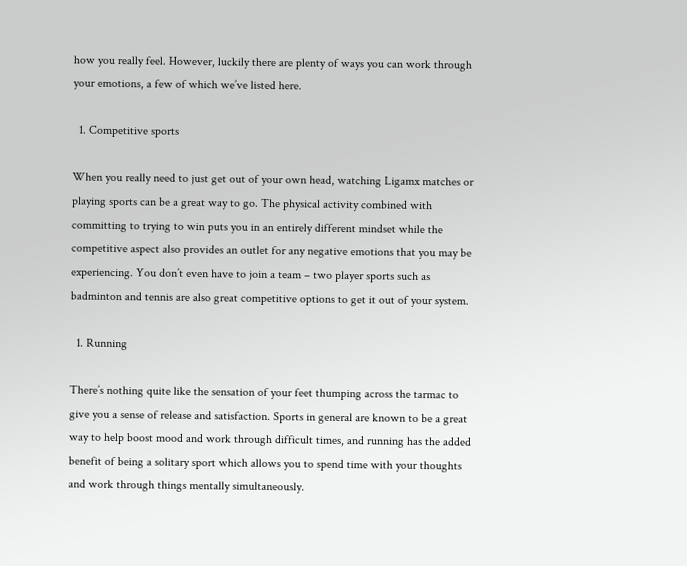how you really feel. However, luckily there are plenty of ways you can work through your emotions, a few of which we’ve listed here.

  1. Competitive sports

When you really need to just get out of your own head, watching Ligamx matches or playing sports can be a great way to go. The physical activity combined with committing to trying to win puts you in an entirely different mindset while the competitive aspect also provides an outlet for any negative emotions that you may be experiencing. You don’t even have to join a team – two player sports such as badminton and tennis are also great competitive options to get it out of your system.

  1. Running

There’s nothing quite like the sensation of your feet thumping across the tarmac to give you a sense of release and satisfaction. Sports in general are known to be a great way to help boost mood and work through difficult times, and running has the added benefit of being a solitary sport which allows you to spend time with your thoughts and work through things mentally simultaneously.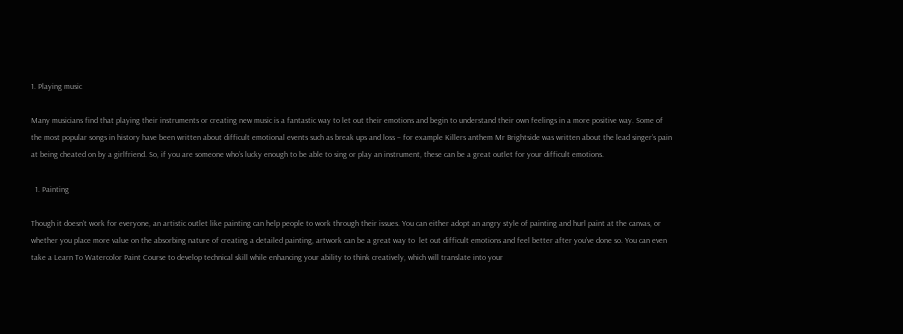1. Playing music

Many musicians find that playing their instruments or creating new music is a fantastic way to let out their emotions and begin to understand their own feelings in a more positive way. Some of the most popular songs in history have been written about difficult emotional events such as break ups and loss – for example Killers anthem Mr Brightside was written about the lead singer’s pain at being cheated on by a girlfriend. So, if you are someone who’s lucky enough to be able to sing or play an instrument, these can be a great outlet for your difficult emotions.

  1. Painting

Though it doesn’t work for everyone, an artistic outlet like painting can help people to work through their issues. You can either adopt an angry style of painting and hurl paint at the canvas, or whether you place more value on the absorbing nature of creating a detailed painting, artwork can be a great way to  let out difficult emotions and feel better after you’ve done so. You can even take a Learn To Watercolor Paint Course to develop technical skill while enhancing your ability to think creatively, which will translate into your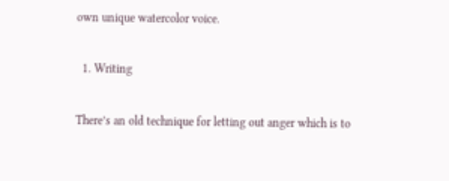own unique watercolor voice.

  1. Writing

There’s an old technique for letting out anger which is to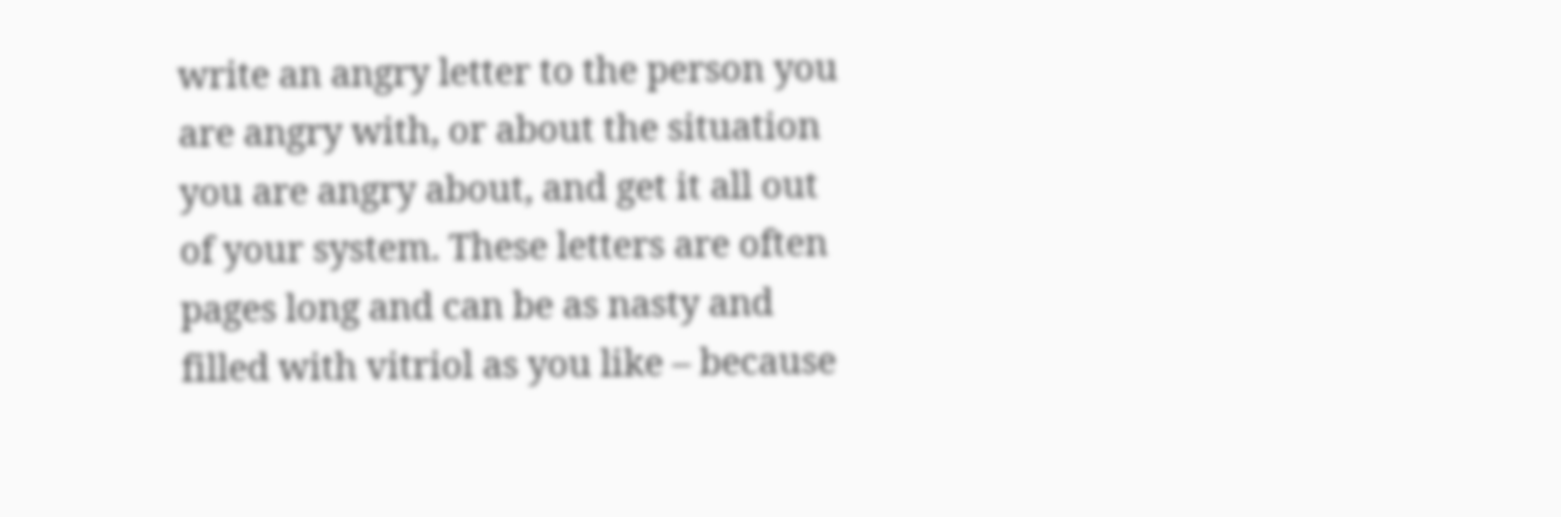write an angry letter to the person you are angry with, or about the situation you are angry about, and get it all out of your system. These letters are often pages long and can be as nasty and filled with vitriol as you like – because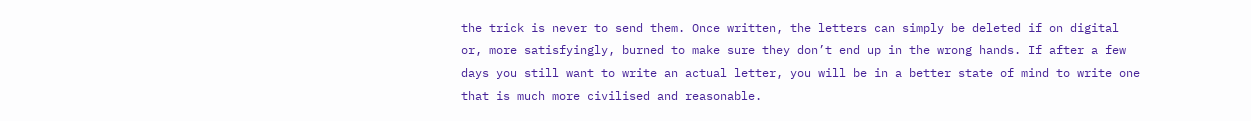the trick is never to send them. Once written, the letters can simply be deleted if on digital or, more satisfyingly, burned to make sure they don’t end up in the wrong hands. If after a few days you still want to write an actual letter, you will be in a better state of mind to write one that is much more civilised and reasonable.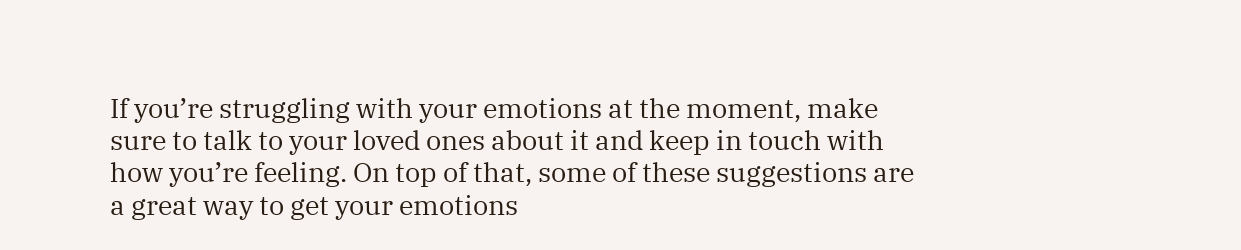If you’re struggling with your emotions at the moment, make sure to talk to your loved ones about it and keep in touch with how you’re feeling. On top of that, some of these suggestions are a great way to get your emotions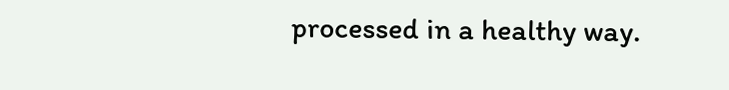processed in a healthy way.